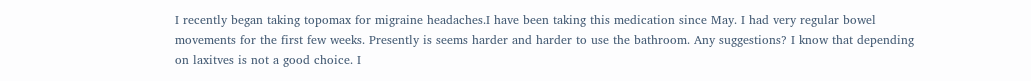I recently began taking topomax for migraine headaches.I have been taking this medication since May. I had very regular bowel movements for the first few weeks. Presently is seems harder and harder to use the bathroom. Any suggestions? I know that depending on laxitves is not a good choice. I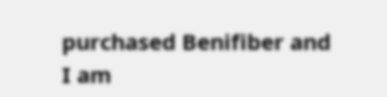purchased Benifiber and I am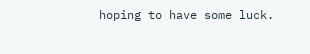hoping to have some luck.